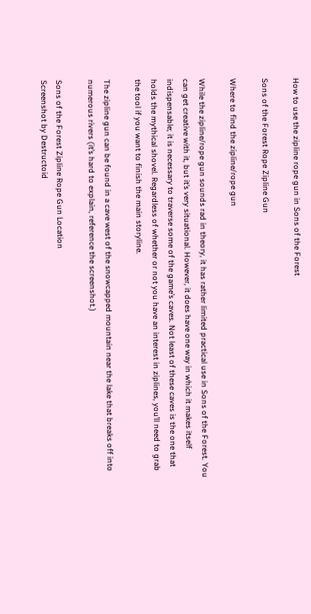How to use the zipline rope gun in Sons of the Forest

Sons of the Forest Rope Zipline Gun

Where to find the zipline/rope gun

While the zipline/rope gun sounds rad in theory, it has rather limited practical use in Sons of the Forest. You can get creative with it, but it’s very situational. However, it does have one way in which it makes itself indispensable; it is necessary to traverse some of the game’s caves. Not least of these caves is the one that holds the mythical shovel. Regardless of whether or not you have an interest in ziplines, you’ll need to grab the tool if you want to finish the main storyline.

The zipline gun can be found in a cave west of the snowcapped mountain near the lake that breaks off into numerous rivers (it’s hard to explain, reference the screenshot.)

Sons of the Forest Zipline Rope Gun Location
Screenshot by Destructoid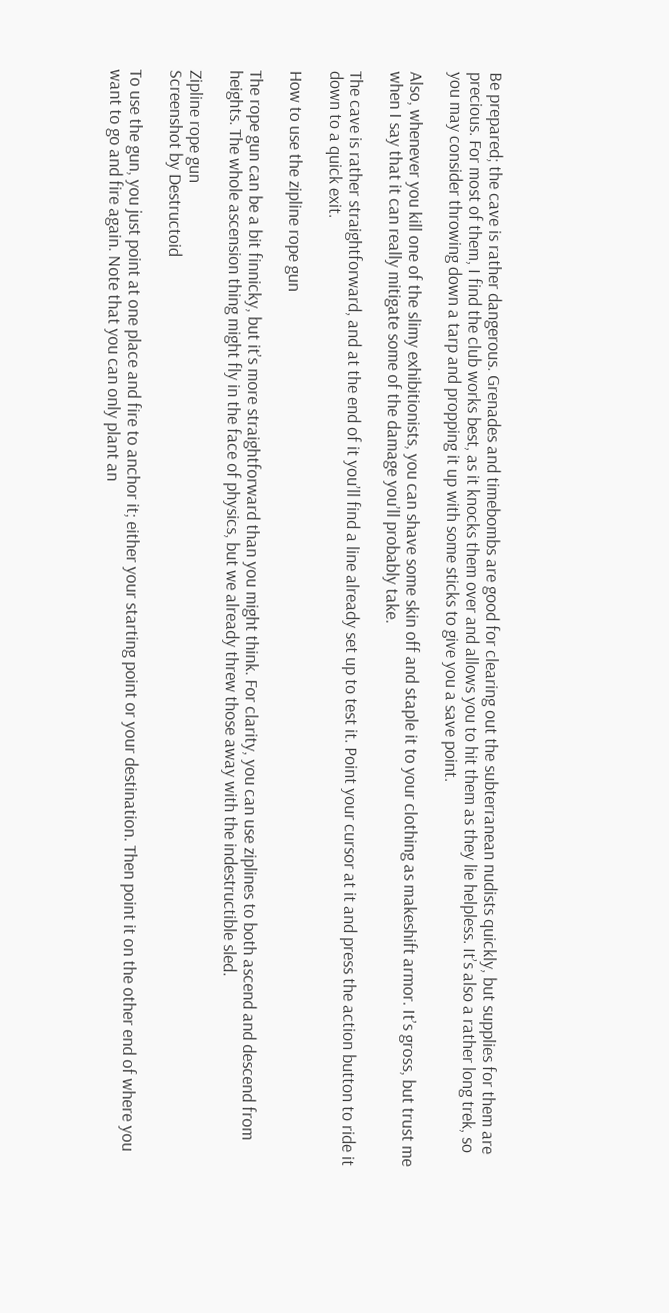Be prepared; the cave is rather dangerous. Grenades and timebombs are good for clearing out the subterranean nudists quickly, but supplies for them are precious. For most of them, I find the club works best, as it knocks them over and allows you to hit them as they lie helpless. It’s also a rather long trek, so you may consider throwing down a tarp and propping it up with some sticks to give you a save point.

Also, whenever you kill one of the slimy exhibitionists, you can shave some skin off and staple it to your clothing as makeshift armor. It’s gross, but trust me when I say that it can really mitigate some of the damage you’ll probably take.

The cave is rather straightforward, and at the end of it you’ll find a line already set up to test it. Point your cursor at it and press the action button to ride it down to a quick exit.

How to use the zipline rope gun

The rope gun can be a bit finnicky, but it’s more straightforward than you might think. For clarity, you can use ziplines to both ascend and descend from heights. The whole ascension thing might fly in the face of physics, but we already threw those away with the indestructible sled.

Zipline rope gun
Screenshot by Destructoid

To use the gun, you just point at one place and fire to anchor it; either your starting point or your destination. Then point it on the other end of where you want to go and fire again. Note that you can only plant an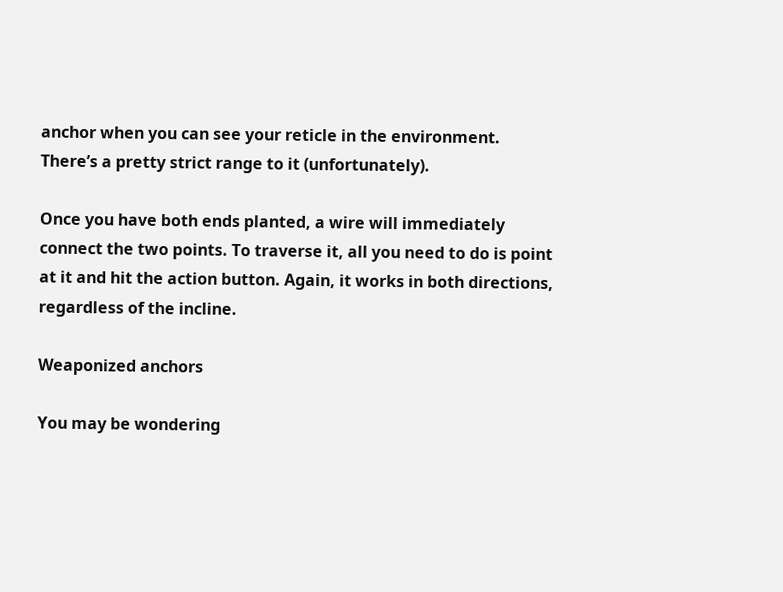anchor when you can see your reticle in the environment. There’s a pretty strict range to it (unfortunately).

Once you have both ends planted, a wire will immediately connect the two points. To traverse it, all you need to do is point at it and hit the action button. Again, it works in both directions, regardless of the incline.

Weaponized anchors

You may be wondering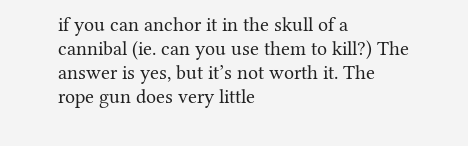if you can anchor it in the skull of a cannibal (ie. can you use them to kill?) The answer is yes, but it’s not worth it. The rope gun does very little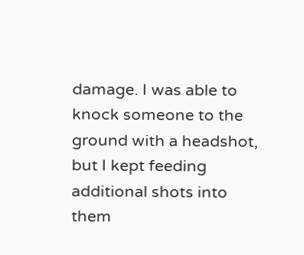damage. I was able to knock someone to the ground with a headshot, but I kept feeding additional shots into them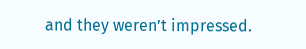and they weren’t impressed.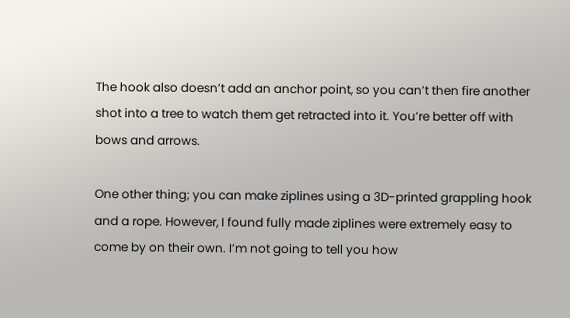The hook also doesn’t add an anchor point, so you can’t then fire another shot into a tree to watch them get retracted into it. You’re better off with bows and arrows.

One other thing; you can make ziplines using a 3D-printed grappling hook and a rope. However, I found fully made ziplines were extremely easy to come by on their own. I’m not going to tell you how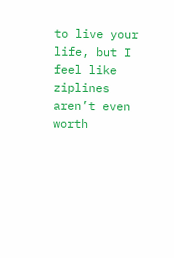to live your life, but I feel like ziplines aren’t even worth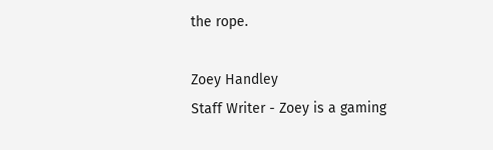the rope.

Zoey Handley
Staff Writer - Zoey is a gaming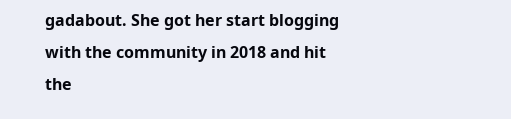gadabout. She got her start blogging with the community in 2018 and hit the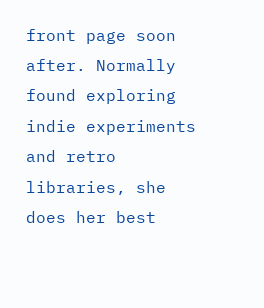front page soon after. Normally found exploring indie experiments and retro libraries, she does her best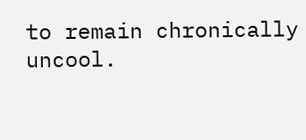to remain chronically uncool.